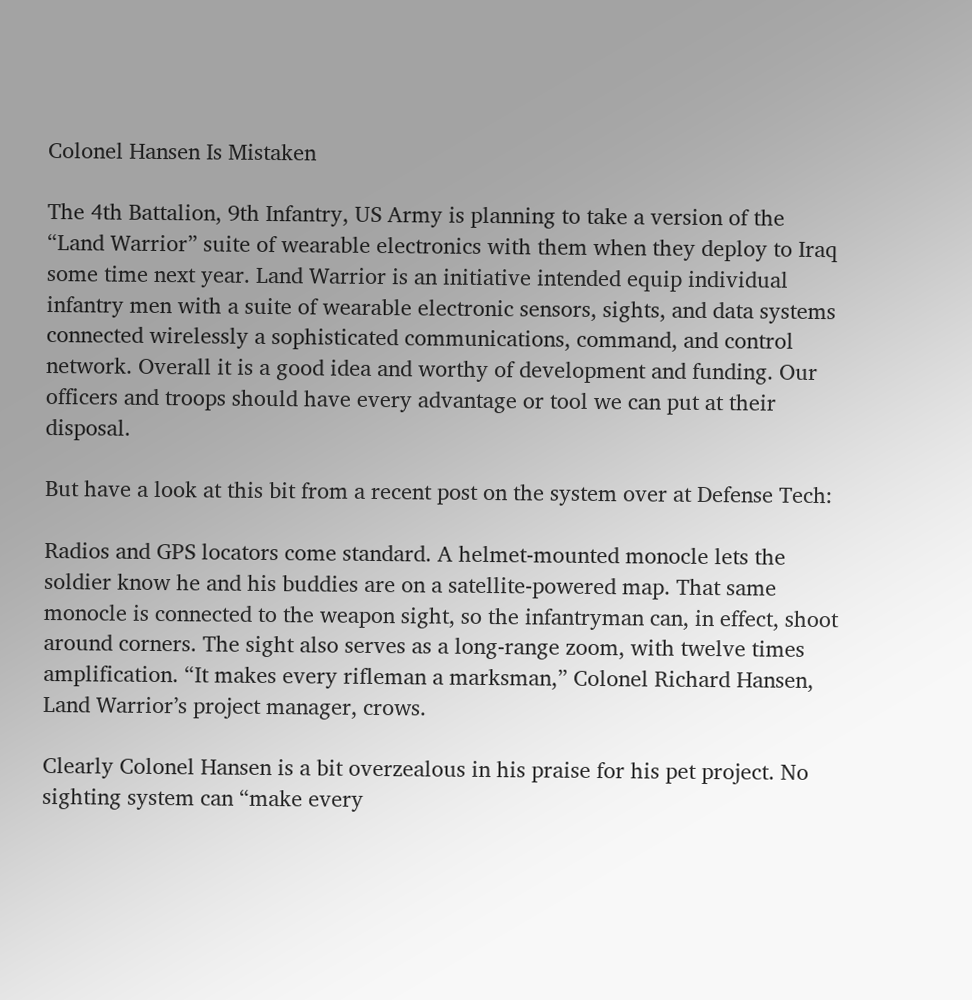Colonel Hansen Is Mistaken

The 4th Battalion, 9th Infantry, US Army is planning to take a version of the “Land Warrior” suite of wearable electronics with them when they deploy to Iraq some time next year. Land Warrior is an initiative intended equip individual infantry men with a suite of wearable electronic sensors, sights, and data systems connected wirelessly a sophisticated communications, command, and control network. Overall it is a good idea and worthy of development and funding. Our officers and troops should have every advantage or tool we can put at their disposal.

But have a look at this bit from a recent post on the system over at Defense Tech:

Radios and GPS locators come standard. A helmet-mounted monocle lets the soldier know he and his buddies are on a satellite-powered map. That same monocle is connected to the weapon sight, so the infantryman can, in effect, shoot around corners. The sight also serves as a long-range zoom, with twelve times amplification. “It makes every rifleman a marksman,” Colonel Richard Hansen, Land Warrior’s project manager, crows.

Clearly Colonel Hansen is a bit overzealous in his praise for his pet project. No sighting system can “make every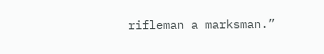rifleman a marksman.”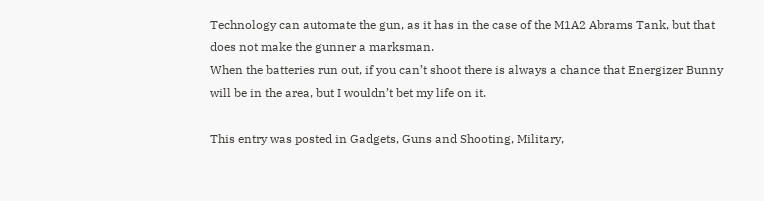Technology can automate the gun, as it has in the case of the M1A2 Abrams Tank, but that does not make the gunner a marksman.
When the batteries run out, if you can’t shoot there is always a chance that Energizer Bunny will be in the area, but I wouldn’t bet my life on it.

This entry was posted in Gadgets, Guns and Shooting, Military,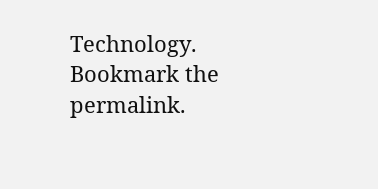Technology. Bookmark the permalink.